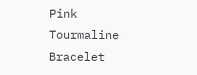Pink Tourmaline Bracelet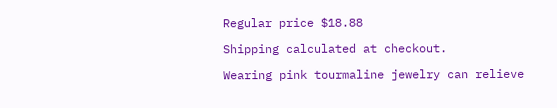Regular price $18.88

Shipping calculated at checkout.

Wearing pink tourmaline jewelry can relieve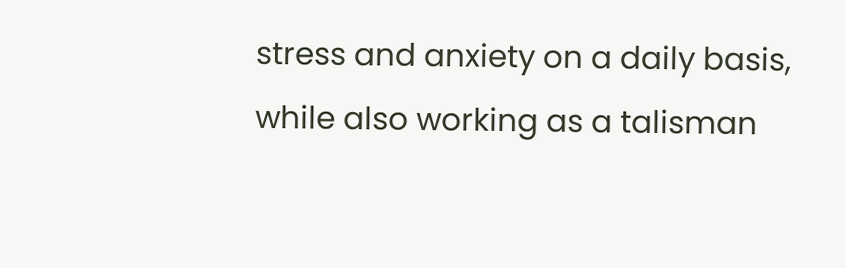stress and anxiety on a daily basis, while also working as a talisman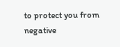to protect you from negative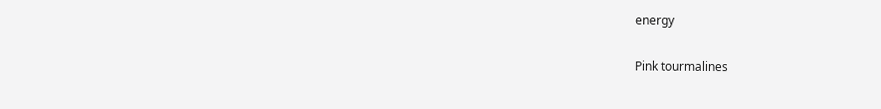energy

Pink tourmalines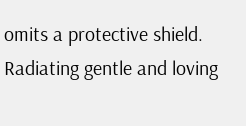omits a protective shield. Radiating gentle and loving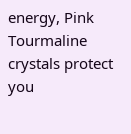energy, Pink Tourmaline crystals protect you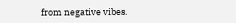from negative vibes.